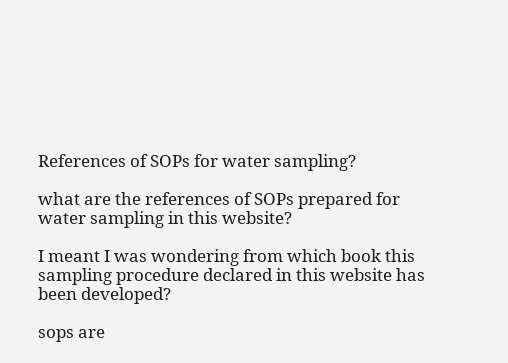References of SOPs for water sampling?

what are the references of SOPs prepared for water sampling in this website?

I meant I was wondering from which book this sampling procedure declared in this website has been developed?

sops are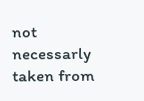not necessarly taken from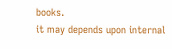books.
it may depends upon internal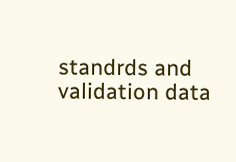standrds and validation data